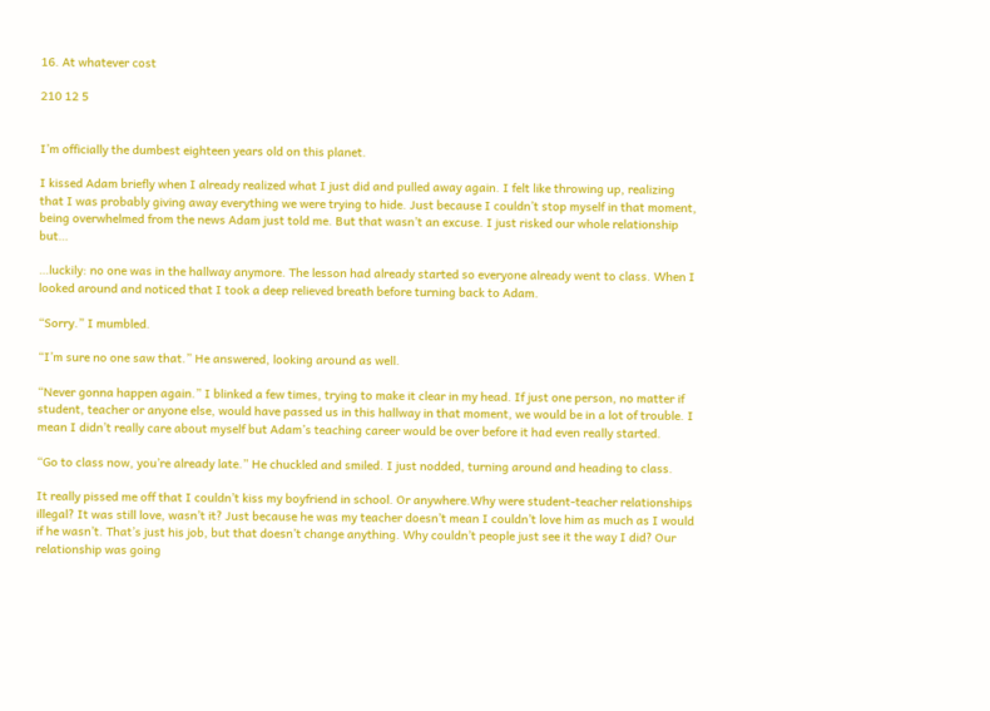16. At whatever cost

210 12 5


I’m officially the dumbest eighteen years old on this planet.

I kissed Adam briefly when I already realized what I just did and pulled away again. I felt like throwing up, realizing that I was probably giving away everything we were trying to hide. Just because I couldn’t stop myself in that moment, being overwhelmed from the news Adam just told me. But that wasn’t an excuse. I just risked our whole relationship but…

…luckily: no one was in the hallway anymore. The lesson had already started so everyone already went to class. When I looked around and noticed that I took a deep relieved breath before turning back to Adam.

“Sorry.” I mumbled.

“I’m sure no one saw that.” He answered, looking around as well.

“Never gonna happen again.” I blinked a few times, trying to make it clear in my head. If just one person, no matter if student, teacher or anyone else, would have passed us in this hallway in that moment, we would be in a lot of trouble. I mean I didn’t really care about myself but Adam’s teaching career would be over before it had even really started.

“Go to class now, you’re already late.” He chuckled and smiled. I just nodded, turning around and heading to class.

It really pissed me off that I couldn’t kiss my boyfriend in school. Or anywhere.Why were student-teacher relationships illegal? It was still love, wasn’t it? Just because he was my teacher doesn’t mean I couldn’t love him as much as I would if he wasn’t. That’s just his job, but that doesn’t change anything. Why couldn’t people just see it the way I did? Our relationship was going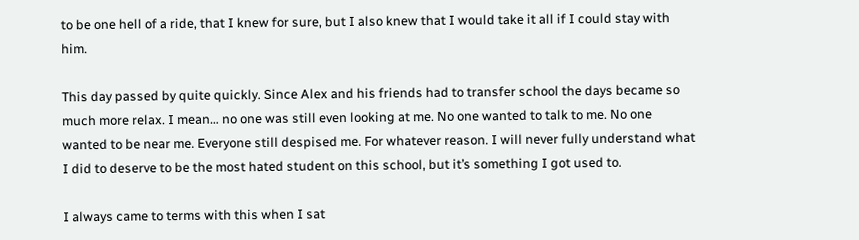to be one hell of a ride, that I knew for sure, but I also knew that I would take it all if I could stay with him.

This day passed by quite quickly. Since Alex and his friends had to transfer school the days became so much more relax. I mean… no one was still even looking at me. No one wanted to talk to me. No one wanted to be near me. Everyone still despised me. For whatever reason. I will never fully understand what I did to deserve to be the most hated student on this school, but it’s something I got used to.

I always came to terms with this when I sat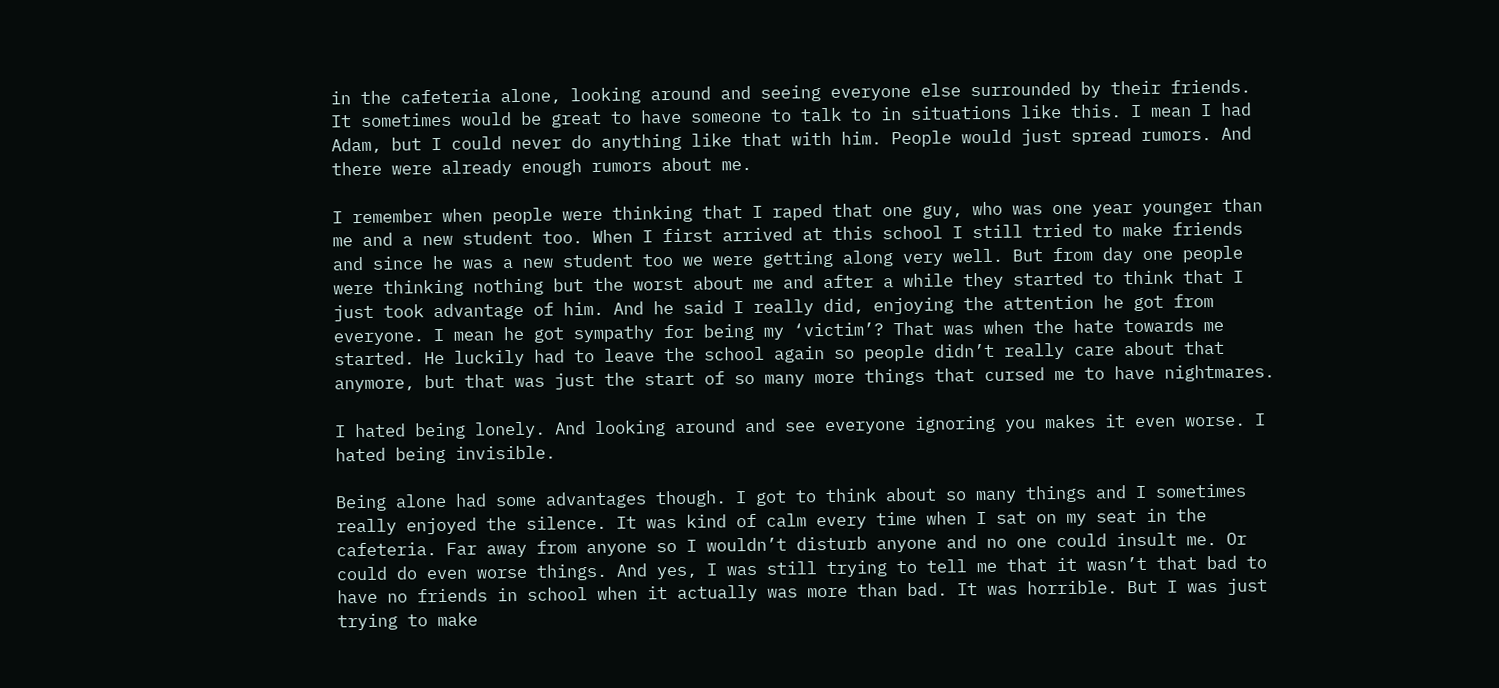in the cafeteria alone, looking around and seeing everyone else surrounded by their friends. It sometimes would be great to have someone to talk to in situations like this. I mean I had Adam, but I could never do anything like that with him. People would just spread rumors. And there were already enough rumors about me.

I remember when people were thinking that I raped that one guy, who was one year younger than me and a new student too. When I first arrived at this school I still tried to make friends and since he was a new student too we were getting along very well. But from day one people were thinking nothing but the worst about me and after a while they started to think that I just took advantage of him. And he said I really did, enjoying the attention he got from everyone. I mean he got sympathy for being my ‘victim’? That was when the hate towards me started. He luckily had to leave the school again so people didn’t really care about that anymore, but that was just the start of so many more things that cursed me to have nightmares.

I hated being lonely. And looking around and see everyone ignoring you makes it even worse. I hated being invisible.

Being alone had some advantages though. I got to think about so many things and I sometimes really enjoyed the silence. It was kind of calm every time when I sat on my seat in the cafeteria. Far away from anyone so I wouldn’t disturb anyone and no one could insult me. Or could do even worse things. And yes, I was still trying to tell me that it wasn’t that bad to have no friends in school when it actually was more than bad. It was horrible. But I was just trying to make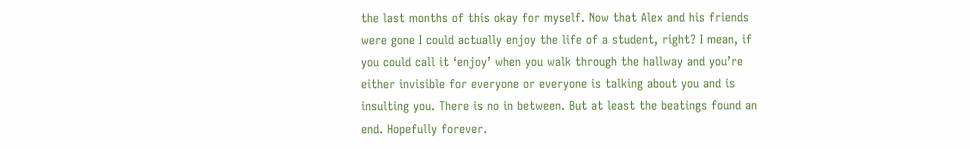the last months of this okay for myself. Now that Alex and his friends were gone I could actually enjoy the life of a student, right? I mean, if you could call it ‘enjoy’ when you walk through the hallway and you’re either invisible for everyone or everyone is talking about you and is insulting you. There is no in between. But at least the beatings found an end. Hopefully forever.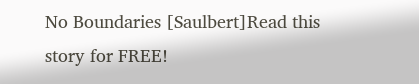No Boundaries [Saulbert]Read this story for FREE!